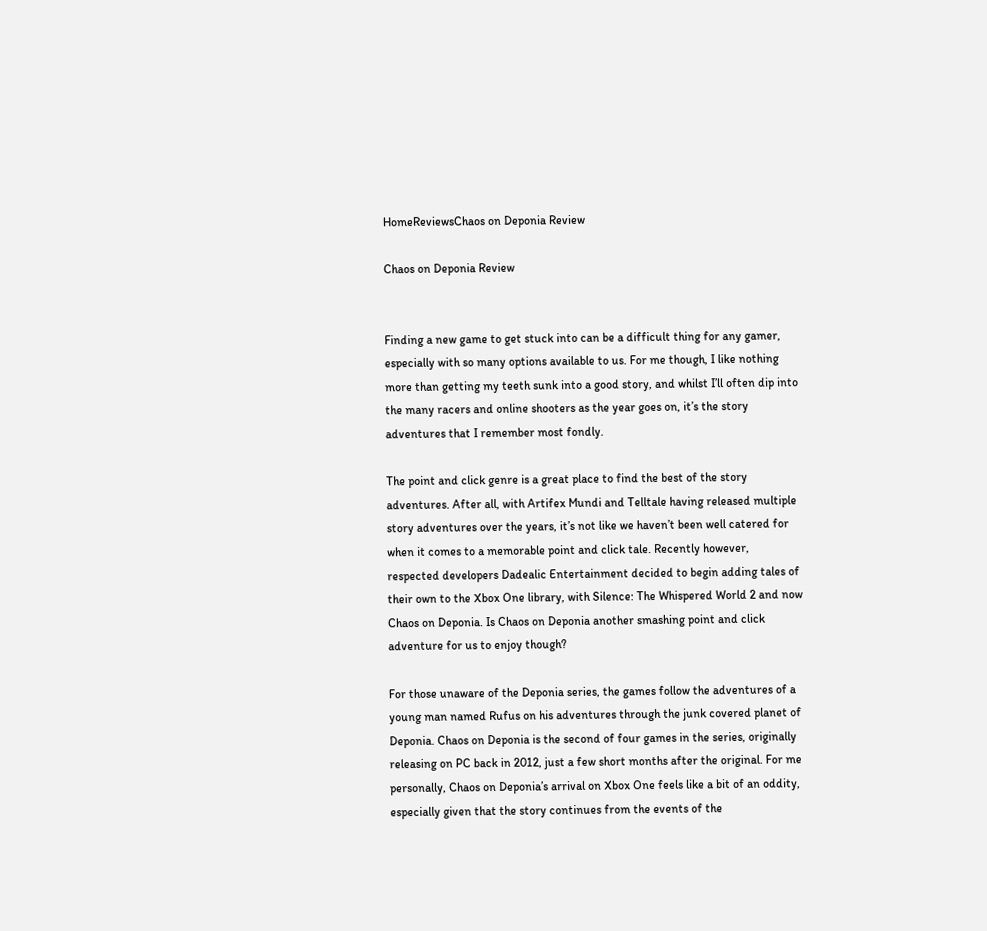HomeReviewsChaos on Deponia Review

Chaos on Deponia Review


Finding a new game to get stuck into can be a difficult thing for any gamer, especially with so many options available to us. For me though, I like nothing more than getting my teeth sunk into a good story, and whilst I’ll often dip into the many racers and online shooters as the year goes on, it’s the story adventures that I remember most fondly.

The point and click genre is a great place to find the best of the story adventures. After all, with Artifex Mundi and Telltale having released multiple story adventures over the years, it’s not like we haven’t been well catered for when it comes to a memorable point and click tale. Recently however, respected developers Dadealic Entertainment decided to begin adding tales of their own to the Xbox One library, with Silence: The Whispered World 2 and now Chaos on Deponia. Is Chaos on Deponia another smashing point and click adventure for us to enjoy though?

For those unaware of the Deponia series, the games follow the adventures of a young man named Rufus on his adventures through the junk covered planet of Deponia. Chaos on Deponia is the second of four games in the series, originally releasing on PC back in 2012, just a few short months after the original. For me personally, Chaos on Deponia’s arrival on Xbox One feels like a bit of an oddity, especially given that the story continues from the events of the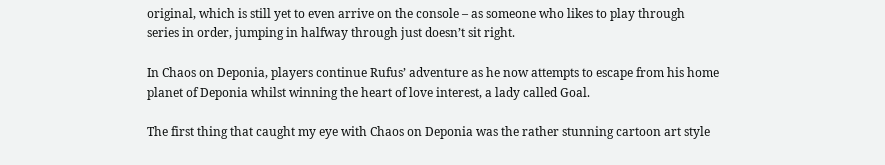original, which is still yet to even arrive on the console – as someone who likes to play through series in order, jumping in halfway through just doesn’t sit right.

In Chaos on Deponia, players continue Rufus’ adventure as he now attempts to escape from his home planet of Deponia whilst winning the heart of love interest, a lady called Goal.

The first thing that caught my eye with Chaos on Deponia was the rather stunning cartoon art style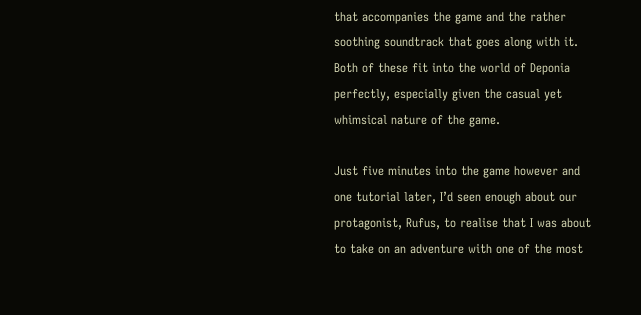that accompanies the game and the rather soothing soundtrack that goes along with it. Both of these fit into the world of Deponia perfectly, especially given the casual yet whimsical nature of the game.

Just five minutes into the game however and one tutorial later, I’d seen enough about our protagonist, Rufus, to realise that I was about to take on an adventure with one of the most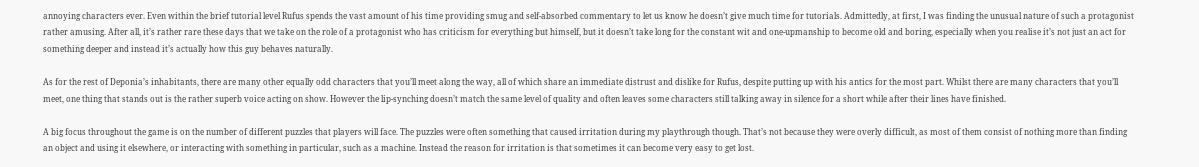annoying characters ever. Even within the brief tutorial level Rufus spends the vast amount of his time providing smug and self-absorbed commentary to let us know he doesn’t give much time for tutorials. Admittedly, at first, I was finding the unusual nature of such a protagonist rather amusing. After all, it’s rather rare these days that we take on the role of a protagonist who has criticism for everything but himself, but it doesn’t take long for the constant wit and one-upmanship to become old and boring, especially when you realise it’s not just an act for something deeper and instead it’s actually how this guy behaves naturally.

As for the rest of Deponia’s inhabitants, there are many other equally odd characters that you’ll meet along the way, all of which share an immediate distrust and dislike for Rufus, despite putting up with his antics for the most part. Whilst there are many characters that you’ll meet, one thing that stands out is the rather superb voice acting on show. However the lip-synching doesn’t match the same level of quality and often leaves some characters still talking away in silence for a short while after their lines have finished.

A big focus throughout the game is on the number of different puzzles that players will face. The puzzles were often something that caused irritation during my playthrough though. That’s not because they were overly difficult, as most of them consist of nothing more than finding an object and using it elsewhere, or interacting with something in particular, such as a machine. Instead the reason for irritation is that sometimes it can become very easy to get lost.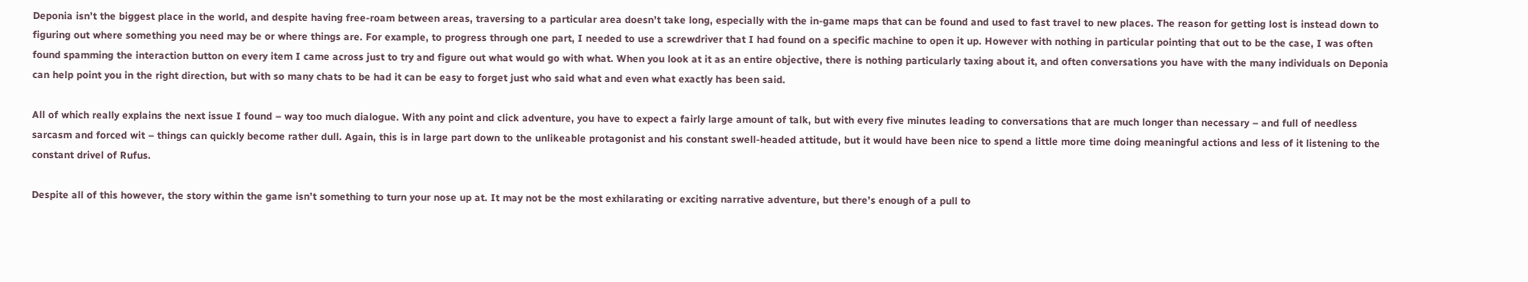Deponia isn’t the biggest place in the world, and despite having free-roam between areas, traversing to a particular area doesn’t take long, especially with the in-game maps that can be found and used to fast travel to new places. The reason for getting lost is instead down to figuring out where something you need may be or where things are. For example, to progress through one part, I needed to use a screwdriver that I had found on a specific machine to open it up. However with nothing in particular pointing that out to be the case, I was often found spamming the interaction button on every item I came across just to try and figure out what would go with what. When you look at it as an entire objective, there is nothing particularly taxing about it, and often conversations you have with the many individuals on Deponia can help point you in the right direction, but with so many chats to be had it can be easy to forget just who said what and even what exactly has been said.

All of which really explains the next issue I found – way too much dialogue. With any point and click adventure, you have to expect a fairly large amount of talk, but with every five minutes leading to conversations that are much longer than necessary – and full of needless sarcasm and forced wit – things can quickly become rather dull. Again, this is in large part down to the unlikeable protagonist and his constant swell-headed attitude, but it would have been nice to spend a little more time doing meaningful actions and less of it listening to the constant drivel of Rufus.

Despite all of this however, the story within the game isn’t something to turn your nose up at. It may not be the most exhilarating or exciting narrative adventure, but there’s enough of a pull to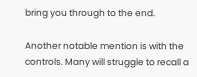bring you through to the end.

Another notable mention is with the controls. Many will struggle to recall a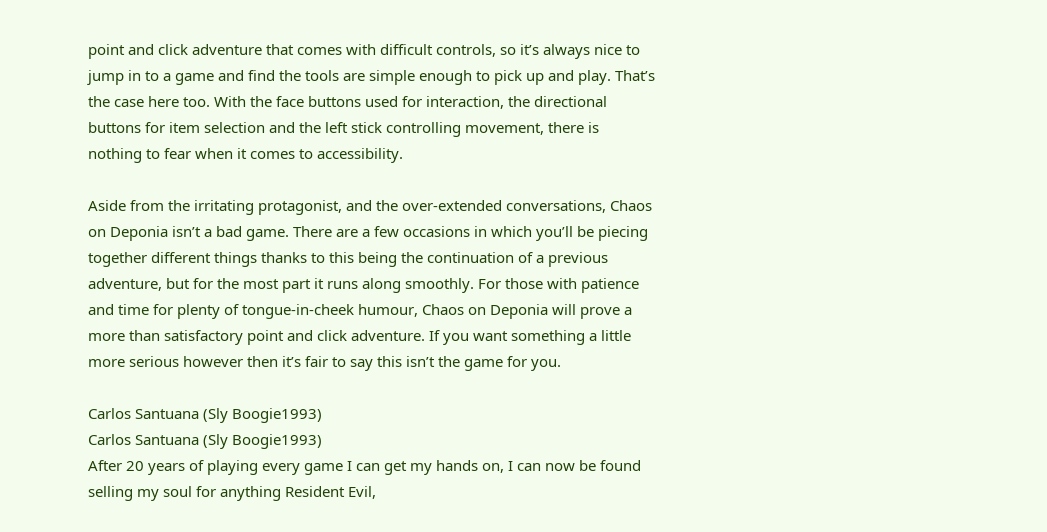point and click adventure that comes with difficult controls, so it’s always nice to jump in to a game and find the tools are simple enough to pick up and play. That’s the case here too. With the face buttons used for interaction, the directional buttons for item selection and the left stick controlling movement, there is nothing to fear when it comes to accessibility.

Aside from the irritating protagonist, and the over-extended conversations, Chaos on Deponia isn’t a bad game. There are a few occasions in which you’ll be piecing together different things thanks to this being the continuation of a previous adventure, but for the most part it runs along smoothly. For those with patience and time for plenty of tongue-in-cheek humour, Chaos on Deponia will prove a more than satisfactory point and click adventure. If you want something a little more serious however then it’s fair to say this isn’t the game for you.

Carlos Santuana (Sly Boogie1993)
Carlos Santuana (Sly Boogie1993)
After 20 years of playing every game I can get my hands on, I can now be found selling my soul for anything Resident Evil,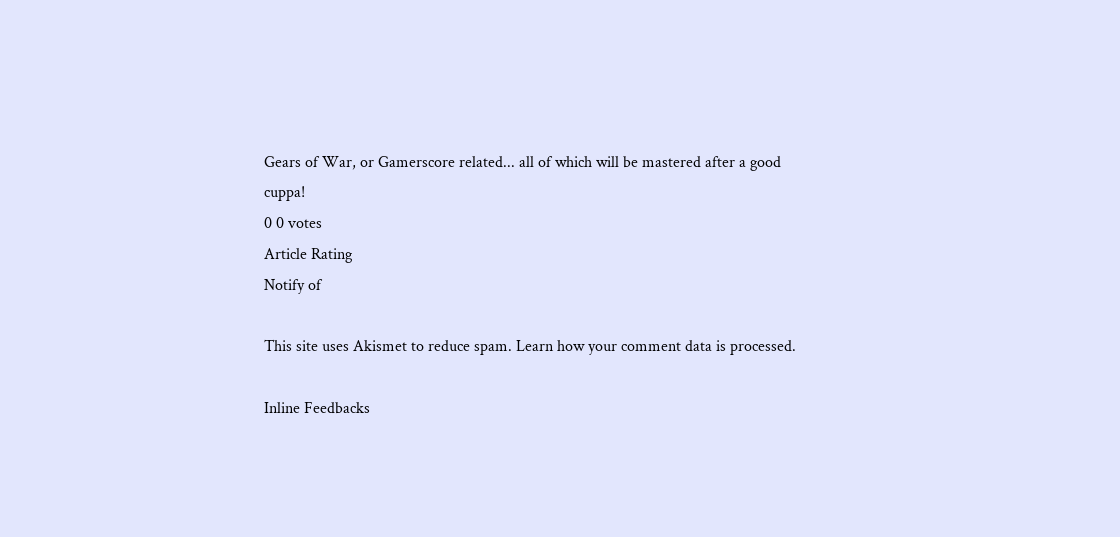Gears of War, or Gamerscore related... all of which will be mastered after a good cuppa!
0 0 votes
Article Rating
Notify of

This site uses Akismet to reduce spam. Learn how your comment data is processed.

Inline Feedbacks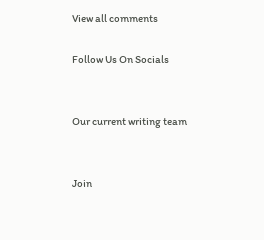View all comments

Follow Us On Socials


Our current writing team


Join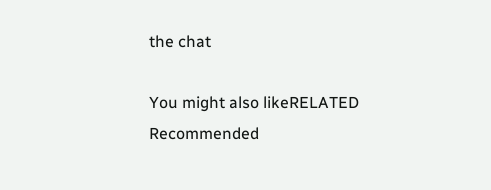the chat

You might also likeRELATED
Recommended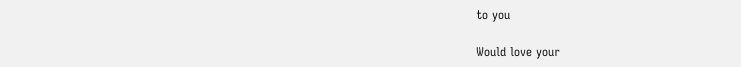to you

Would love your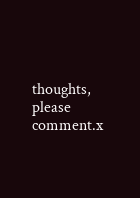thoughts, please comment.x